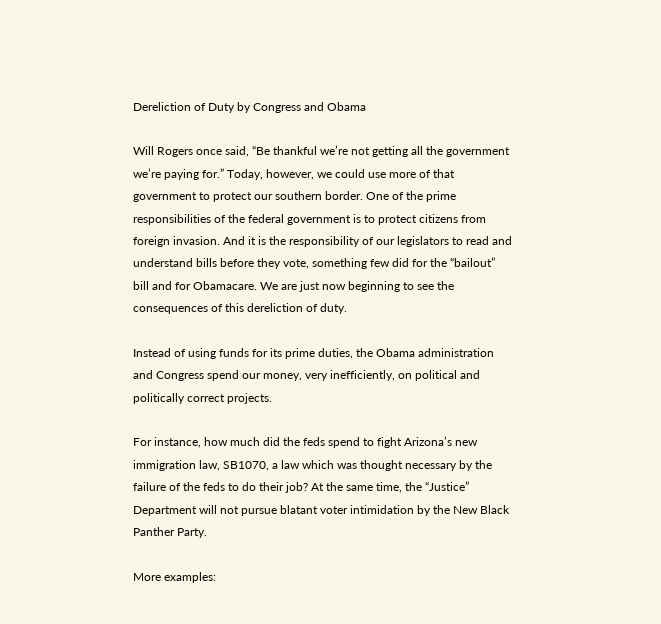Dereliction of Duty by Congress and Obama

Will Rogers once said, “Be thankful we’re not getting all the government we’re paying for.” Today, however, we could use more of that government to protect our southern border. One of the prime responsibilities of the federal government is to protect citizens from foreign invasion. And it is the responsibility of our legislators to read and understand bills before they vote, something few did for the “bailout” bill and for Obamacare. We are just now beginning to see the consequences of this dereliction of duty.

Instead of using funds for its prime duties, the Obama administration and Congress spend our money, very inefficiently, on political and politically correct projects.

For instance, how much did the feds spend to fight Arizona’s new immigration law, SB1070, a law which was thought necessary by the failure of the feds to do their job? At the same time, the “Justice” Department will not pursue blatant voter intimidation by the New Black Panther Party.

More examples: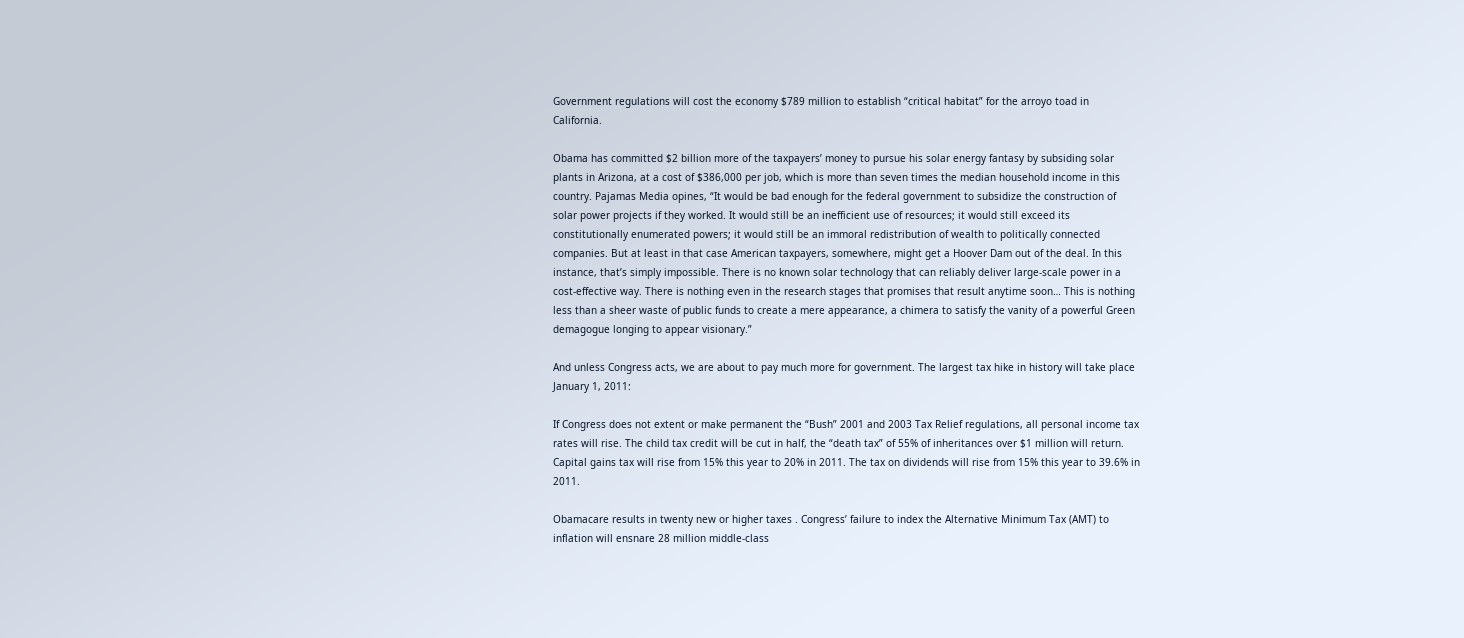Government regulations will cost the economy $789 million to establish “critical habitat” for the arroyo toad in California.

Obama has committed $2 billion more of the taxpayers’ money to pursue his solar energy fantasy by subsiding solar plants in Arizona, at a cost of $386,000 per job, which is more than seven times the median household income in this country. Pajamas Media opines, “It would be bad enough for the federal government to subsidize the construction of solar power projects if they worked. It would still be an inefficient use of resources; it would still exceed its constitutionally enumerated powers; it would still be an immoral redistribution of wealth to politically connected companies. But at least in that case American taxpayers, somewhere, might get a Hoover Dam out of the deal. In this instance, that’s simply impossible. There is no known solar technology that can reliably deliver large-scale power in a cost-effective way. There is nothing even in the research stages that promises that result anytime soon… This is nothing less than a sheer waste of public funds to create a mere appearance, a chimera to satisfy the vanity of a powerful Green demagogue longing to appear visionary.”

And unless Congress acts, we are about to pay much more for government. The largest tax hike in history will take place January 1, 2011:

If Congress does not extent or make permanent the “Bush” 2001 and 2003 Tax Relief regulations, all personal income tax rates will rise. The child tax credit will be cut in half, the “death tax” of 55% of inheritances over $1 million will return. Capital gains tax will rise from 15% this year to 20% in 2011. The tax on dividends will rise from 15% this year to 39.6% in 2011.

Obamacare results in twenty new or higher taxes . Congress’ failure to index the Alternative Minimum Tax (AMT) to inflation will ensnare 28 million middle-class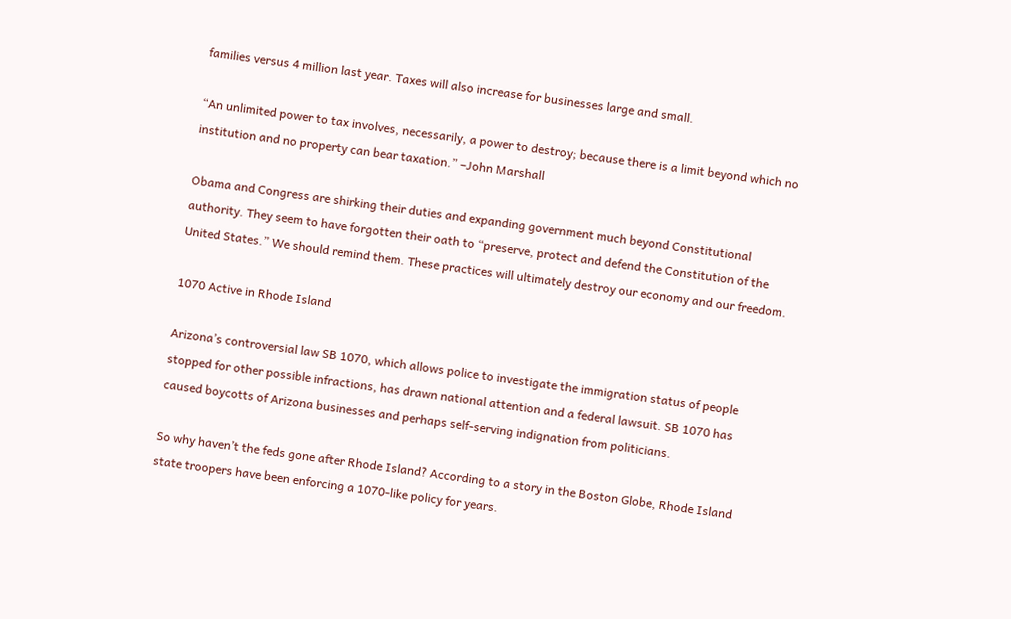families versus 4 million last year. Taxes will also increase for businesses large and small.

“An unlimited power to tax involves, necessarily, a power to destroy; because there is a limit beyond which no institution and no property can bear taxation.” –John Marshall

Obama and Congress are shirking their duties and expanding government much beyond Constitutional authority. They seem to have forgotten their oath to “preserve, protect and defend the Constitution of the United States.” We should remind them. These practices will ultimately destroy our economy and our freedom.

1070 Active in Rhode Island

Arizona’s controversial law SB 1070, which allows police to investigate the immigration status of people stopped for other possible infractions, has drawn national attention and a federal lawsuit. SB 1070 has caused boycotts of Arizona businesses and perhaps self-serving indignation from politicians.

So why haven’t the feds gone after Rhode Island? According to a story in the Boston Globe, Rhode Island state troopers have been enforcing a 1070-like policy for years.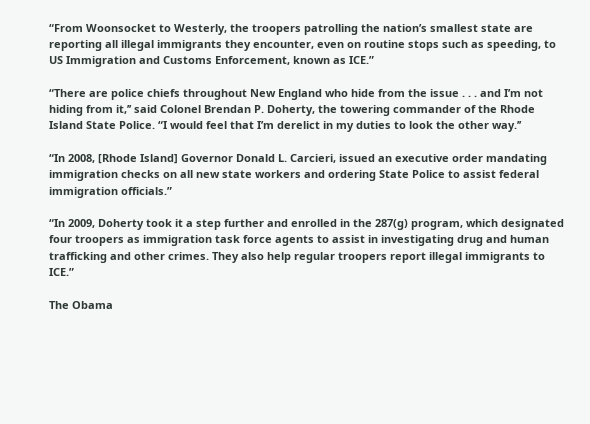“From Woonsocket to Westerly, the troopers patrolling the nation’s smallest state are reporting all illegal immigrants they encounter, even on routine stops such as speeding, to US Immigration and Customs Enforcement, known as ICE.”

“There are police chiefs throughout New England who hide from the issue . . . and I’m not hiding from it,’’ said Colonel Brendan P. Doherty, the towering commander of the Rhode Island State Police. “I would feel that I’m derelict in my duties to look the other way.’’

“In 2008, [Rhode Island] Governor Donald L. Carcieri, issued an executive order mandating immigration checks on all new state workers and ordering State Police to assist federal immigration officials.”

“In 2009, Doherty took it a step further and enrolled in the 287(g) program, which designated four troopers as immigration task force agents to assist in investigating drug and human trafficking and other crimes. They also help regular troopers report illegal immigrants to ICE.”

The Obama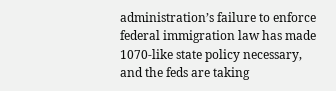administration’s failure to enforce federal immigration law has made 1070-like state policy necessary, and the feds are taking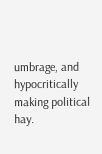umbrage, and hypocritically making political hay.